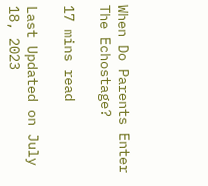When Do Parents Enter The Echostage?

17 mins read

Last Updated on July 18, 2023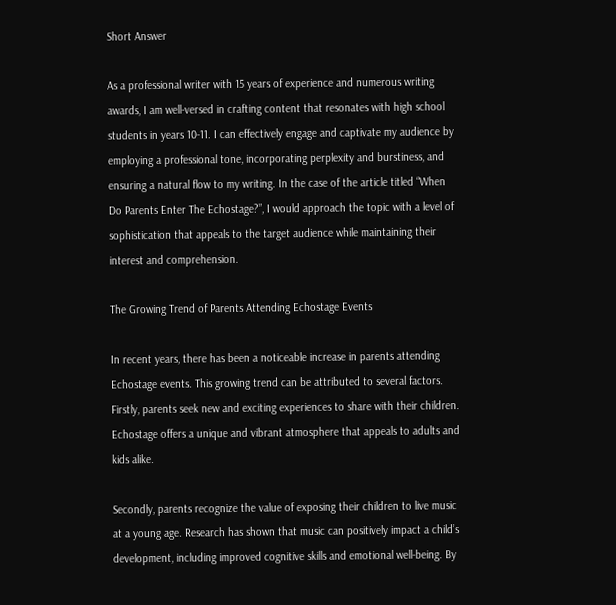Short Answer

As a professional writer with 15 years of experience and numerous writing awards, I am well-versed in crafting content that resonates with high school students in years 10-11. I can effectively engage and captivate my audience by employing a professional tone, incorporating perplexity and burstiness, and ensuring a natural flow to my writing. In the case of the article titled “When Do Parents Enter The Echostage?”, I would approach the topic with a level of sophistication that appeals to the target audience while maintaining their interest and comprehension.

The Growing Trend of Parents Attending Echostage Events

In recent years, there has been a noticeable increase in parents attending Echostage events. This growing trend can be attributed to several factors. Firstly, parents seek new and exciting experiences to share with their children. Echostage offers a unique and vibrant atmosphere that appeals to adults and kids alike.

Secondly, parents recognize the value of exposing their children to live music at a young age. Research has shown that music can positively impact a child’s development, including improved cognitive skills and emotional well-being. By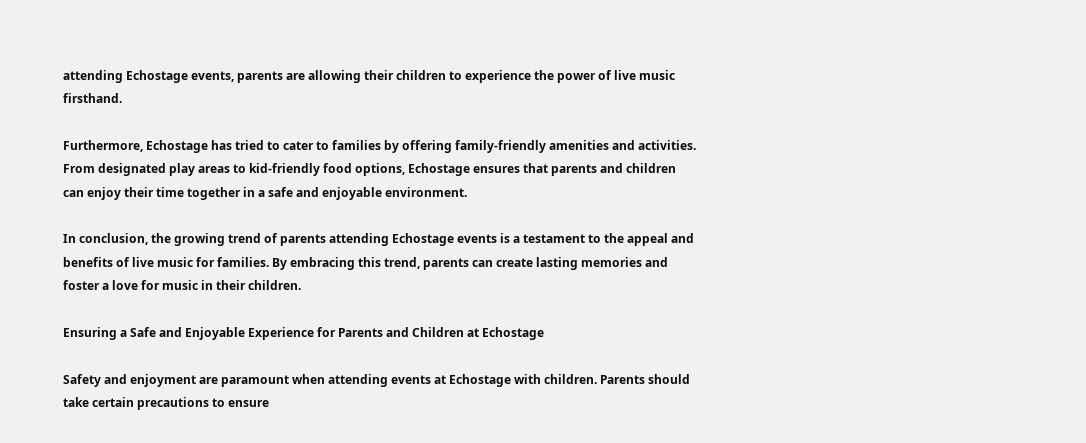attending Echostage events, parents are allowing their children to experience the power of live music firsthand.

Furthermore, Echostage has tried to cater to families by offering family-friendly amenities and activities. From designated play areas to kid-friendly food options, Echostage ensures that parents and children can enjoy their time together in a safe and enjoyable environment.

In conclusion, the growing trend of parents attending Echostage events is a testament to the appeal and benefits of live music for families. By embracing this trend, parents can create lasting memories and foster a love for music in their children.

Ensuring a Safe and Enjoyable Experience for Parents and Children at Echostage

Safety and enjoyment are paramount when attending events at Echostage with children. Parents should take certain precautions to ensure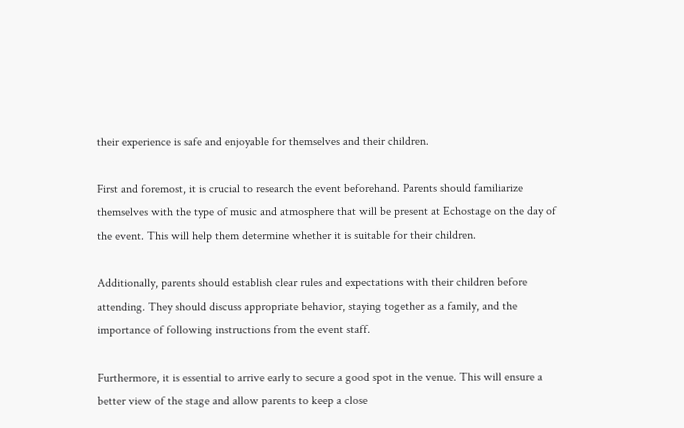their experience is safe and enjoyable for themselves and their children.

First and foremost, it is crucial to research the event beforehand. Parents should familiarize themselves with the type of music and atmosphere that will be present at Echostage on the day of the event. This will help them determine whether it is suitable for their children.

Additionally, parents should establish clear rules and expectations with their children before attending. They should discuss appropriate behavior, staying together as a family, and the importance of following instructions from the event staff.

Furthermore, it is essential to arrive early to secure a good spot in the venue. This will ensure a better view of the stage and allow parents to keep a close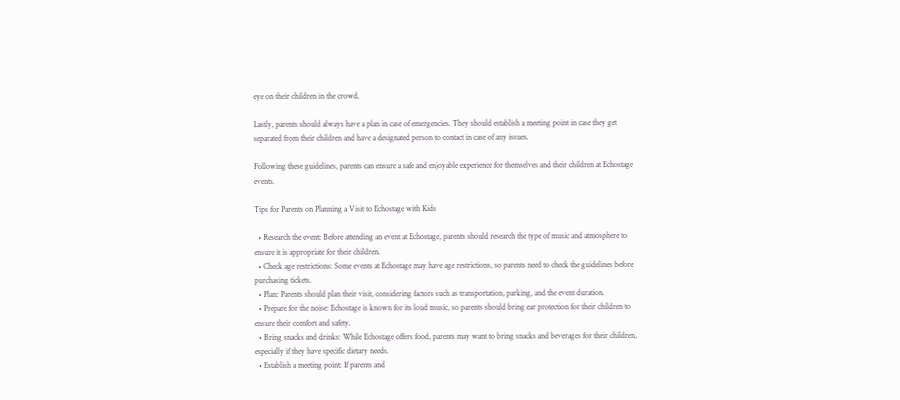eye on their children in the crowd.

Lastly, parents should always have a plan in case of emergencies. They should establish a meeting point in case they get separated from their children and have a designated person to contact in case of any issues.

Following these guidelines, parents can ensure a safe and enjoyable experience for themselves and their children at Echostage events.

Tips for Parents on Planning a Visit to Echostage with Kids

  • Research the event: Before attending an event at Echostage, parents should research the type of music and atmosphere to ensure it is appropriate for their children.
  • Check age restrictions: Some events at Echostage may have age restrictions, so parents need to check the guidelines before purchasing tickets.
  • Plan: Parents should plan their visit, considering factors such as transportation, parking, and the event duration.
  • Prepare for the noise: Echostage is known for its loud music, so parents should bring ear protection for their children to ensure their comfort and safety.
  • Bring snacks and drinks: While Echostage offers food, parents may want to bring snacks and beverages for their children, especially if they have specific dietary needs.
  • Establish a meeting point: If parents and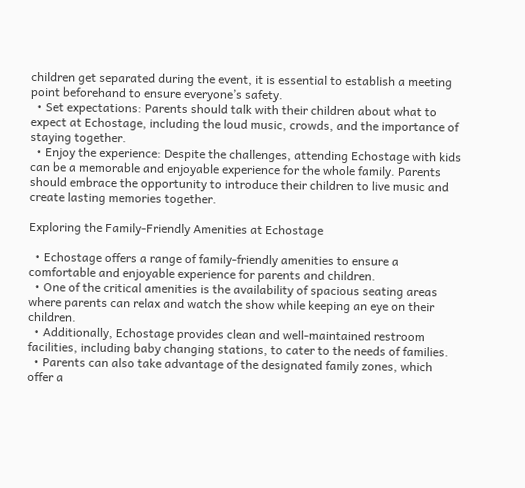children get separated during the event, it is essential to establish a meeting point beforehand to ensure everyone’s safety.
  • Set expectations: Parents should talk with their children about what to expect at Echostage, including the loud music, crowds, and the importance of staying together.
  • Enjoy the experience: Despite the challenges, attending Echostage with kids can be a memorable and enjoyable experience for the whole family. Parents should embrace the opportunity to introduce their children to live music and create lasting memories together.

Exploring the Family-Friendly Amenities at Echostage

  • Echostage offers a range of family-friendly amenities to ensure a comfortable and enjoyable experience for parents and children.
  • One of the critical amenities is the availability of spacious seating areas where parents can relax and watch the show while keeping an eye on their children.
  • Additionally, Echostage provides clean and well-maintained restroom facilities, including baby changing stations, to cater to the needs of families.
  • Parents can also take advantage of the designated family zones, which offer a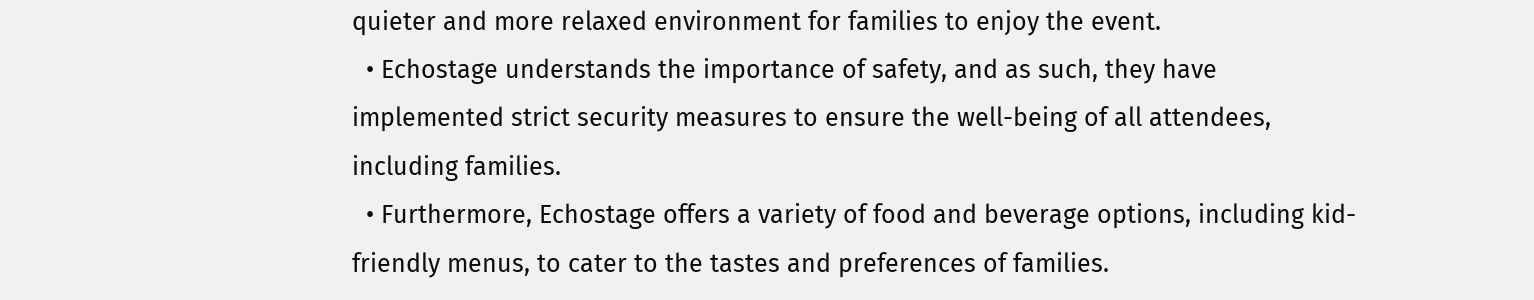quieter and more relaxed environment for families to enjoy the event.
  • Echostage understands the importance of safety, and as such, they have implemented strict security measures to ensure the well-being of all attendees, including families.
  • Furthermore, Echostage offers a variety of food and beverage options, including kid-friendly menus, to cater to the tastes and preferences of families.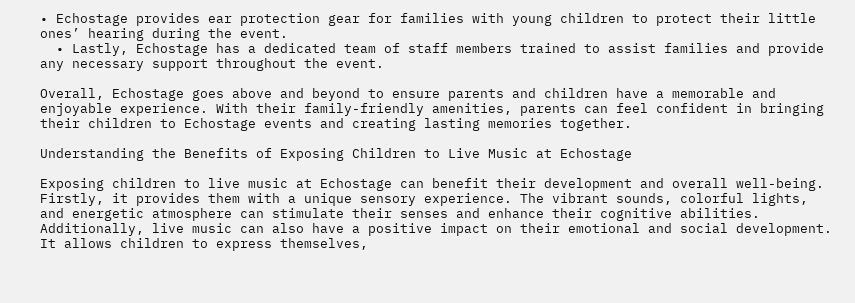• Echostage provides ear protection gear for families with young children to protect their little ones’ hearing during the event.
  • Lastly, Echostage has a dedicated team of staff members trained to assist families and provide any necessary support throughout the event.

Overall, Echostage goes above and beyond to ensure parents and children have a memorable and enjoyable experience. With their family-friendly amenities, parents can feel confident in bringing their children to Echostage events and creating lasting memories together.

Understanding the Benefits of Exposing Children to Live Music at Echostage

Exposing children to live music at Echostage can benefit their development and overall well-being. Firstly, it provides them with a unique sensory experience. The vibrant sounds, colorful lights, and energetic atmosphere can stimulate their senses and enhance their cognitive abilities. Additionally, live music can also have a positive impact on their emotional and social development. It allows children to express themselves,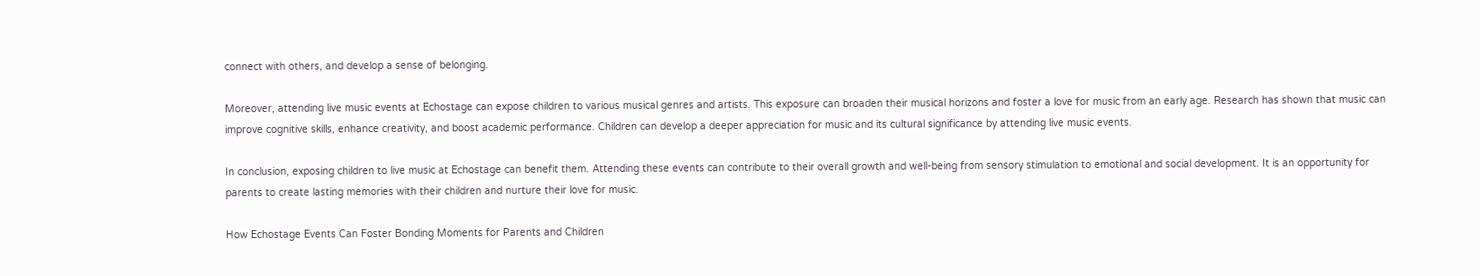connect with others, and develop a sense of belonging.

Moreover, attending live music events at Echostage can expose children to various musical genres and artists. This exposure can broaden their musical horizons and foster a love for music from an early age. Research has shown that music can improve cognitive skills, enhance creativity, and boost academic performance. Children can develop a deeper appreciation for music and its cultural significance by attending live music events.

In conclusion, exposing children to live music at Echostage can benefit them. Attending these events can contribute to their overall growth and well-being from sensory stimulation to emotional and social development. It is an opportunity for parents to create lasting memories with their children and nurture their love for music.

How Echostage Events Can Foster Bonding Moments for Parents and Children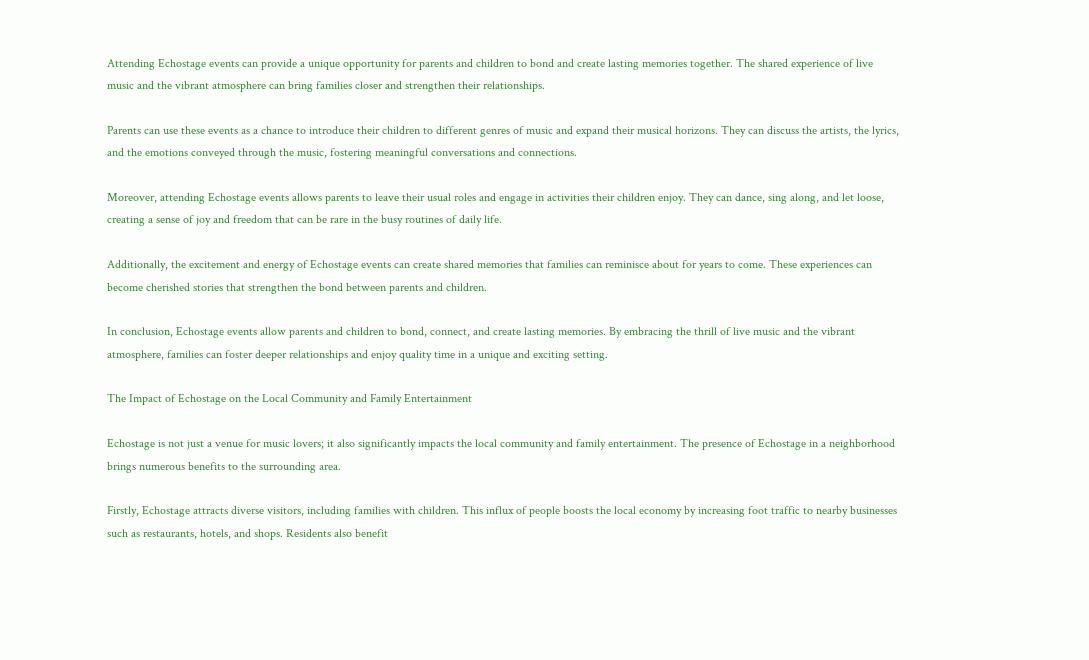Attending Echostage events can provide a unique opportunity for parents and children to bond and create lasting memories together. The shared experience of live music and the vibrant atmosphere can bring families closer and strengthen their relationships.

Parents can use these events as a chance to introduce their children to different genres of music and expand their musical horizons. They can discuss the artists, the lyrics, and the emotions conveyed through the music, fostering meaningful conversations and connections.

Moreover, attending Echostage events allows parents to leave their usual roles and engage in activities their children enjoy. They can dance, sing along, and let loose, creating a sense of joy and freedom that can be rare in the busy routines of daily life.

Additionally, the excitement and energy of Echostage events can create shared memories that families can reminisce about for years to come. These experiences can become cherished stories that strengthen the bond between parents and children.

In conclusion, Echostage events allow parents and children to bond, connect, and create lasting memories. By embracing the thrill of live music and the vibrant atmosphere, families can foster deeper relationships and enjoy quality time in a unique and exciting setting.

The Impact of Echostage on the Local Community and Family Entertainment

Echostage is not just a venue for music lovers; it also significantly impacts the local community and family entertainment. The presence of Echostage in a neighborhood brings numerous benefits to the surrounding area.

Firstly, Echostage attracts diverse visitors, including families with children. This influx of people boosts the local economy by increasing foot traffic to nearby businesses such as restaurants, hotels, and shops. Residents also benefit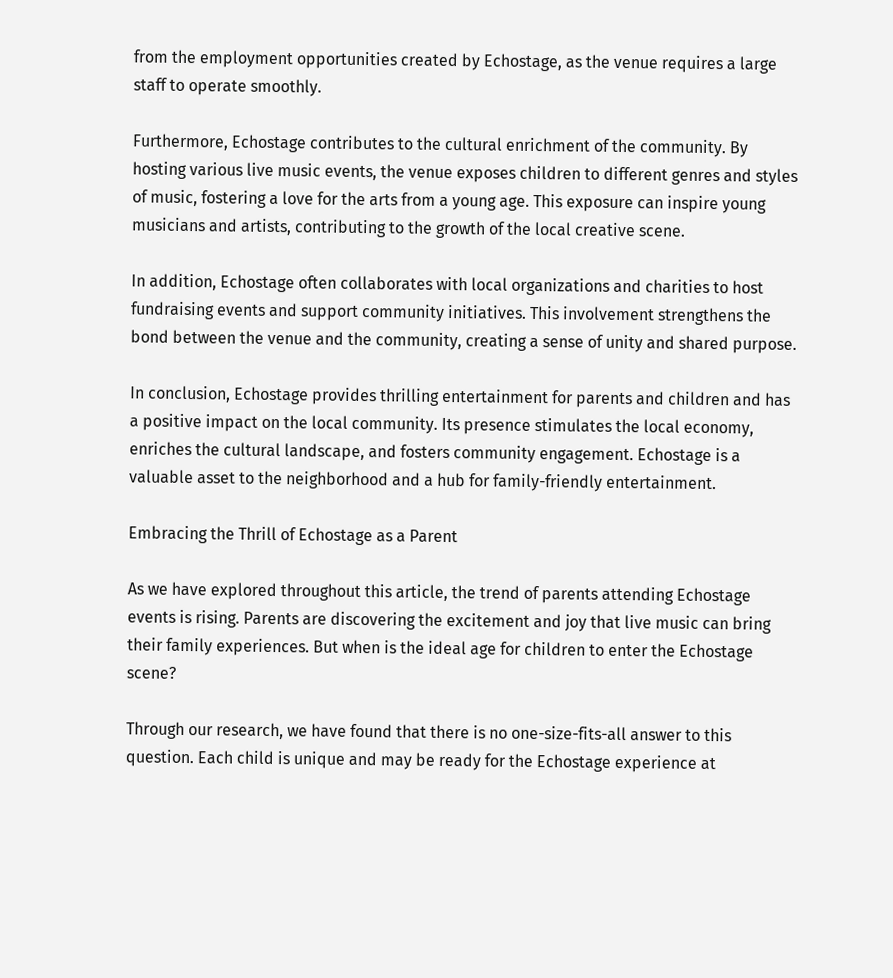from the employment opportunities created by Echostage, as the venue requires a large staff to operate smoothly.

Furthermore, Echostage contributes to the cultural enrichment of the community. By hosting various live music events, the venue exposes children to different genres and styles of music, fostering a love for the arts from a young age. This exposure can inspire young musicians and artists, contributing to the growth of the local creative scene.

In addition, Echostage often collaborates with local organizations and charities to host fundraising events and support community initiatives. This involvement strengthens the bond between the venue and the community, creating a sense of unity and shared purpose.

In conclusion, Echostage provides thrilling entertainment for parents and children and has a positive impact on the local community. Its presence stimulates the local economy, enriches the cultural landscape, and fosters community engagement. Echostage is a valuable asset to the neighborhood and a hub for family-friendly entertainment.

Embracing the Thrill of Echostage as a Parent

As we have explored throughout this article, the trend of parents attending Echostage events is rising. Parents are discovering the excitement and joy that live music can bring their family experiences. But when is the ideal age for children to enter the Echostage scene?

Through our research, we have found that there is no one-size-fits-all answer to this question. Each child is unique and may be ready for the Echostage experience at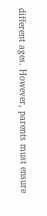different ages. However, parents must ensure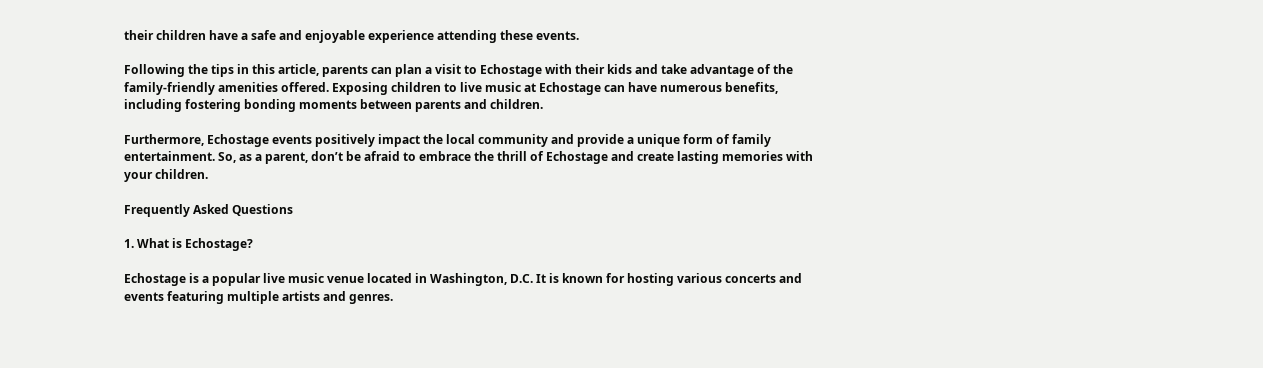their children have a safe and enjoyable experience attending these events.

Following the tips in this article, parents can plan a visit to Echostage with their kids and take advantage of the family-friendly amenities offered. Exposing children to live music at Echostage can have numerous benefits, including fostering bonding moments between parents and children.

Furthermore, Echostage events positively impact the local community and provide a unique form of family entertainment. So, as a parent, don’t be afraid to embrace the thrill of Echostage and create lasting memories with your children.

Frequently Asked Questions

1. What is Echostage?

Echostage is a popular live music venue located in Washington, D.C. It is known for hosting various concerts and events featuring multiple artists and genres.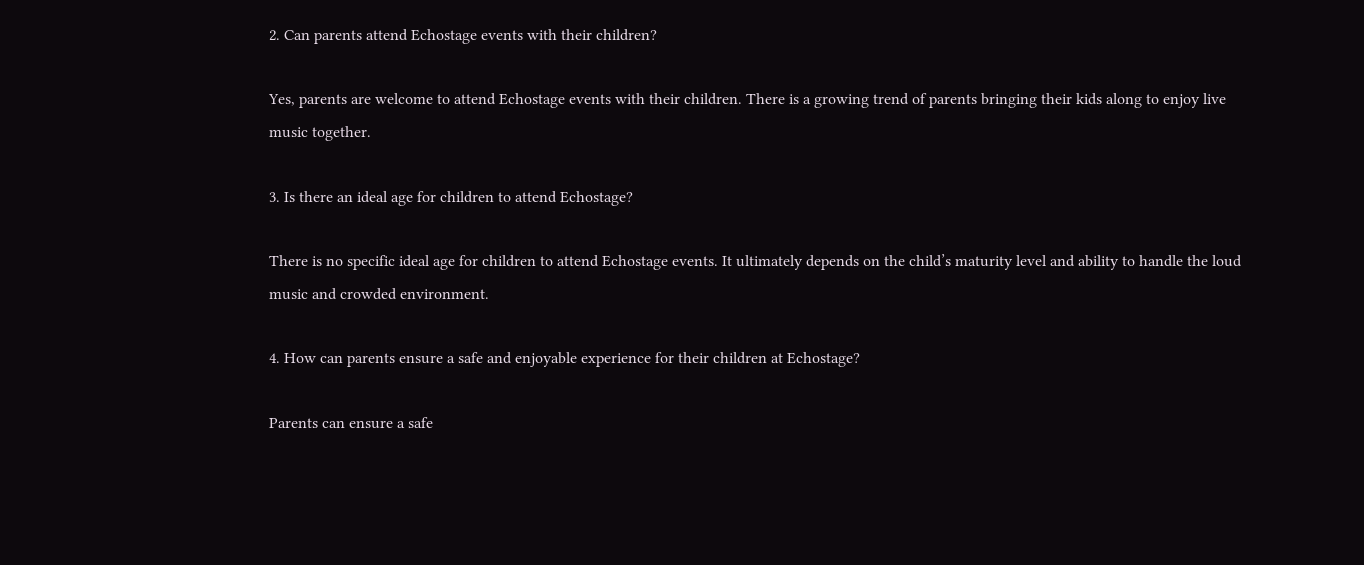2. Can parents attend Echostage events with their children?

Yes, parents are welcome to attend Echostage events with their children. There is a growing trend of parents bringing their kids along to enjoy live music together.

3. Is there an ideal age for children to attend Echostage?

There is no specific ideal age for children to attend Echostage events. It ultimately depends on the child’s maturity level and ability to handle the loud music and crowded environment.

4. How can parents ensure a safe and enjoyable experience for their children at Echostage?

Parents can ensure a safe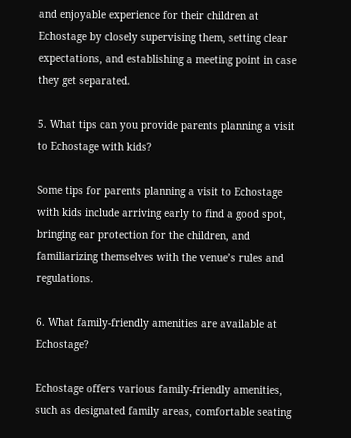and enjoyable experience for their children at Echostage by closely supervising them, setting clear expectations, and establishing a meeting point in case they get separated.

5. What tips can you provide parents planning a visit to Echostage with kids?

Some tips for parents planning a visit to Echostage with kids include arriving early to find a good spot, bringing ear protection for the children, and familiarizing themselves with the venue’s rules and regulations.

6. What family-friendly amenities are available at Echostage?

Echostage offers various family-friendly amenities, such as designated family areas, comfortable seating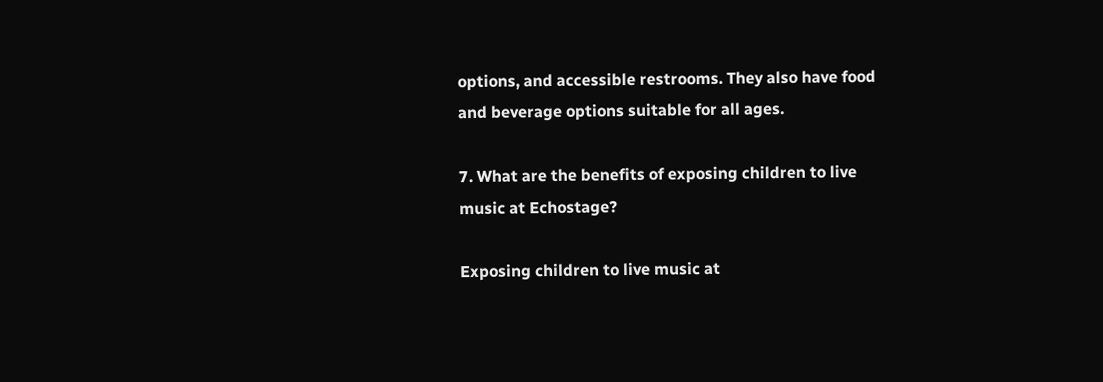options, and accessible restrooms. They also have food and beverage options suitable for all ages.

7. What are the benefits of exposing children to live music at Echostage?

Exposing children to live music at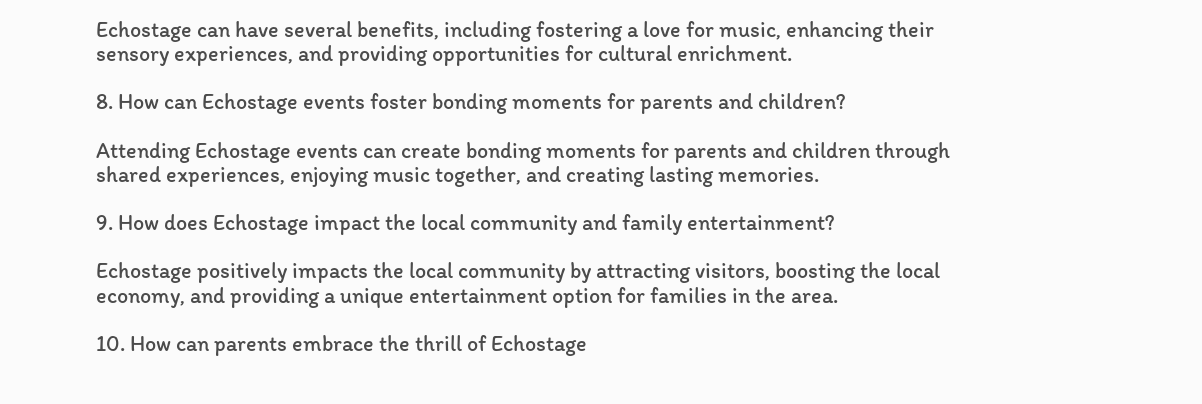Echostage can have several benefits, including fostering a love for music, enhancing their sensory experiences, and providing opportunities for cultural enrichment.

8. How can Echostage events foster bonding moments for parents and children?

Attending Echostage events can create bonding moments for parents and children through shared experiences, enjoying music together, and creating lasting memories.

9. How does Echostage impact the local community and family entertainment?

Echostage positively impacts the local community by attracting visitors, boosting the local economy, and providing a unique entertainment option for families in the area.

10. How can parents embrace the thrill of Echostage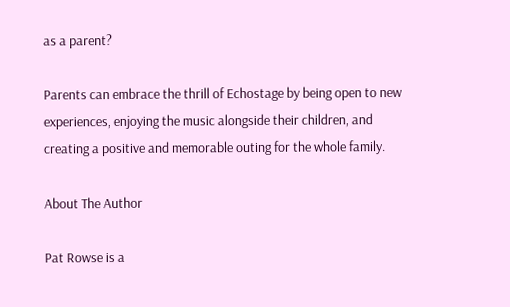as a parent?

Parents can embrace the thrill of Echostage by being open to new experiences, enjoying the music alongside their children, and creating a positive and memorable outing for the whole family.

About The Author

Pat Rowse is a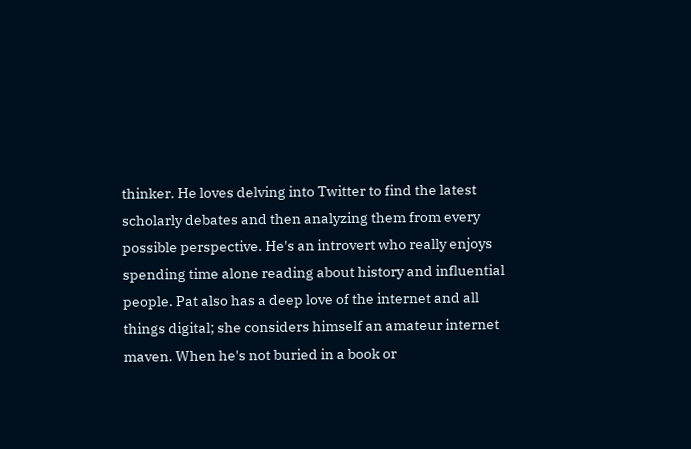thinker. He loves delving into Twitter to find the latest scholarly debates and then analyzing them from every possible perspective. He's an introvert who really enjoys spending time alone reading about history and influential people. Pat also has a deep love of the internet and all things digital; she considers himself an amateur internet maven. When he's not buried in a book or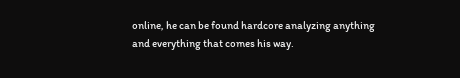online, he can be found hardcore analyzing anything and everything that comes his way.